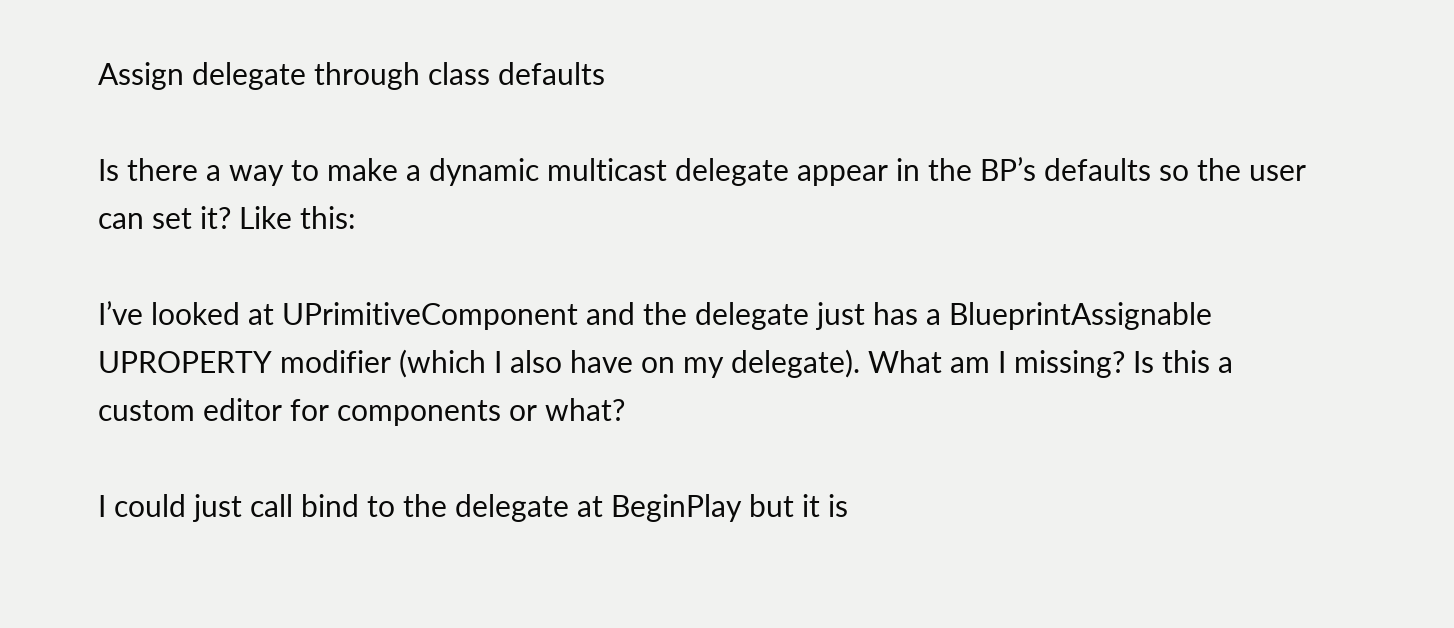Assign delegate through class defaults

Is there a way to make a dynamic multicast delegate appear in the BP’s defaults so the user can set it? Like this:

I’ve looked at UPrimitiveComponent and the delegate just has a BlueprintAssignable UPROPERTY modifier (which I also have on my delegate). What am I missing? Is this a custom editor for components or what?

I could just call bind to the delegate at BeginPlay but it is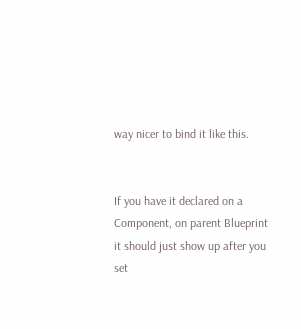way nicer to bind it like this.


If you have it declared on a Component, on parent Blueprint it should just show up after you set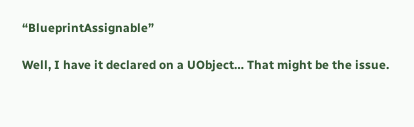“BlueprintAssignable”

Well, I have it declared on a UObject… That might be the issue.